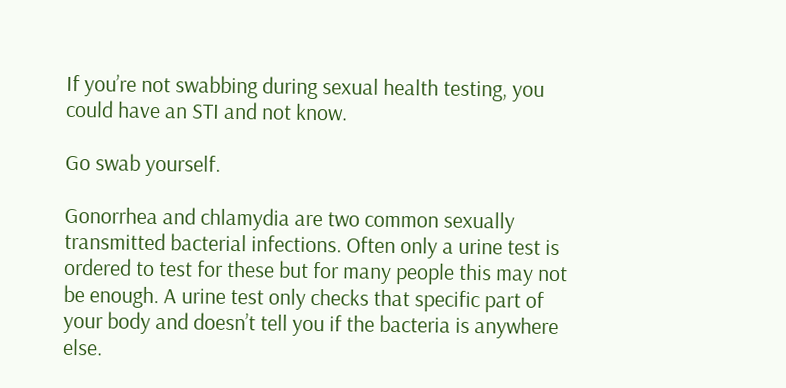If you’re not swabbing during sexual health testing, you could have an STI and not know.

Go swab yourself.

Gonorrhea and chlamydia are two common sexually transmitted bacterial infections. Often only a urine test is ordered to test for these but for many people this may not be enough. A urine test only checks that specific part of your body and doesn’t tell you if the bacteria is anywhere else.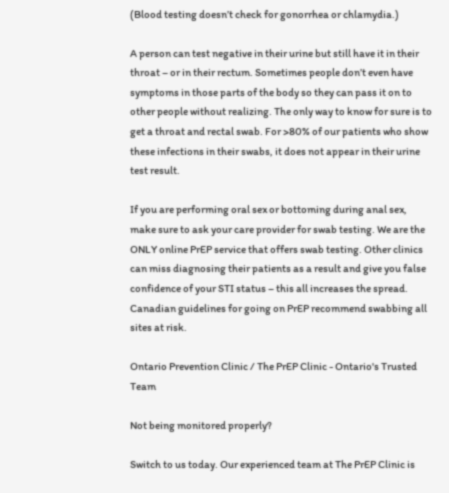(Blood testing doesn’t check for gonorrhea or chlamydia.)

A person can test negative in their urine but still have it in their throat – or in their rectum. Sometimes people don’t even have symptoms in those parts of the body so they can pass it on to other people without realizing. The only way to know for sure is to get a throat and rectal swab. For >80% of our patients who show these infections in their swabs, it does not appear in their urine test result.

If you are performing oral sex or bottoming during anal sex, make sure to ask your care provider for swab testing. We are the ONLY online PrEP service that offers swab testing. Other clinics can miss diagnosing their patients as a result and give you false confidence of your STI status – this all increases the spread. Canadian guidelines for going on PrEP recommend swabbing all sites at risk.

Ontario Prevention Clinic / The PrEP Clinic - Ontario's Trusted Team

Not being monitored properly?

Switch to us today. Our experienced team at The PrEP Clinic is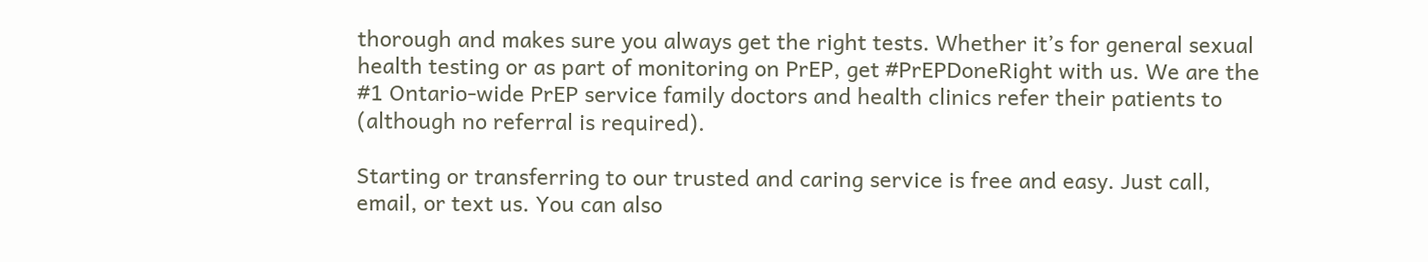thorough and makes sure you always get the right tests. Whether it’s for general sexual health testing or as part of monitoring on PrEP, get #PrEPDoneRight with us. We are the #1 Ontario-wide PrEP service family doctors and health clinics refer their patients to (although no referral is required).

Starting or transferring to our trusted and caring service is free and easy. Just call, email, or text us. You can also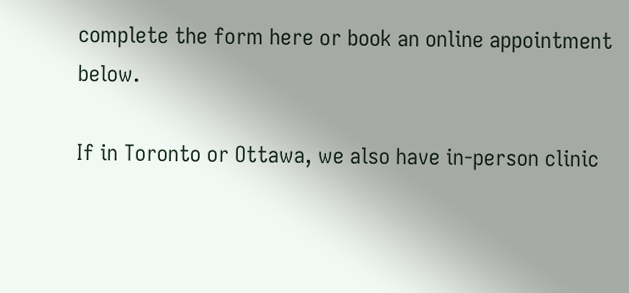complete the form here or book an online appointment below.

If in Toronto or Ottawa, we also have in-person clinic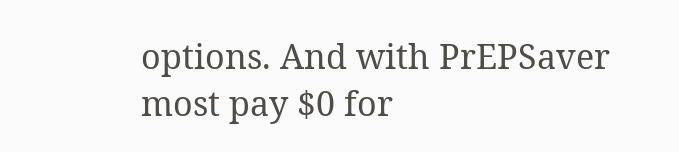options. And with PrEPSaver most pay $0 for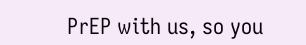PrEP with us, so you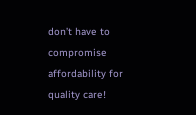don’t have to compromise affordability for quality care!